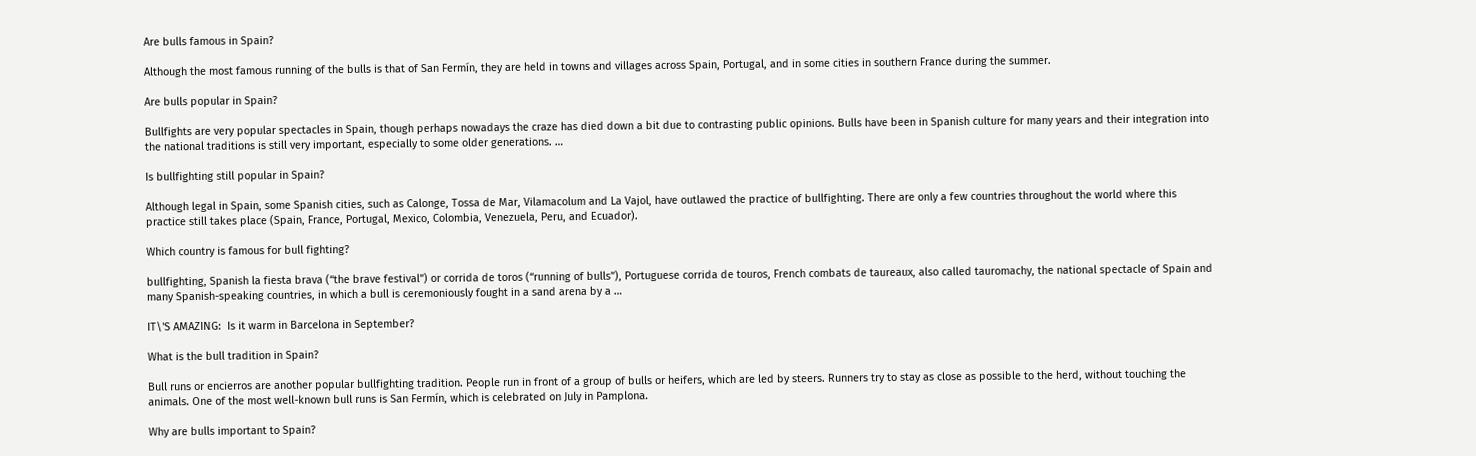Are bulls famous in Spain?

Although the most famous running of the bulls is that of San Fermín, they are held in towns and villages across Spain, Portugal, and in some cities in southern France during the summer.

Are bulls popular in Spain?

Bullfights are very popular spectacles in Spain, though perhaps nowadays the craze has died down a bit due to contrasting public opinions. Bulls have been in Spanish culture for many years and their integration into the national traditions is still very important, especially to some older generations. …

Is bullfighting still popular in Spain?

Although legal in Spain, some Spanish cities, such as Calonge, Tossa de Mar, Vilamacolum and La Vajol, have outlawed the practice of bullfighting. There are only a few countries throughout the world where this practice still takes place (Spain, France, Portugal, Mexico, Colombia, Venezuela, Peru, and Ecuador).

Which country is famous for bull fighting?

bullfighting, Spanish la fiesta brava (“the brave festival”) or corrida de toros (“running of bulls”), Portuguese corrida de touros, French combats de taureaux, also called tauromachy, the national spectacle of Spain and many Spanish-speaking countries, in which a bull is ceremoniously fought in a sand arena by a …

IT\'S AMAZING:  Is it warm in Barcelona in September?

What is the bull tradition in Spain?

Bull runs or encierros are another popular bullfighting tradition. People run in front of a group of bulls or heifers, which are led by steers. Runners try to stay as close as possible to the herd, without touching the animals. One of the most well-known bull runs is San Fermín, which is celebrated on July in Pamplona.

Why are bulls important to Spain?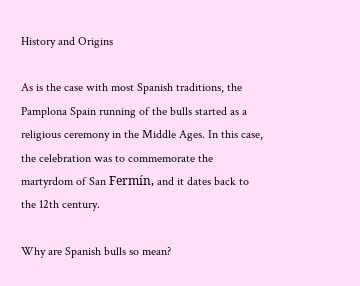History and Origins

As is the case with most Spanish traditions, the Pamplona Spain running of the bulls started as a religious ceremony in the Middle Ages. In this case, the celebration was to commemorate the martyrdom of San Fermín, and it dates back to the 12th century.

Why are Spanish bulls so mean?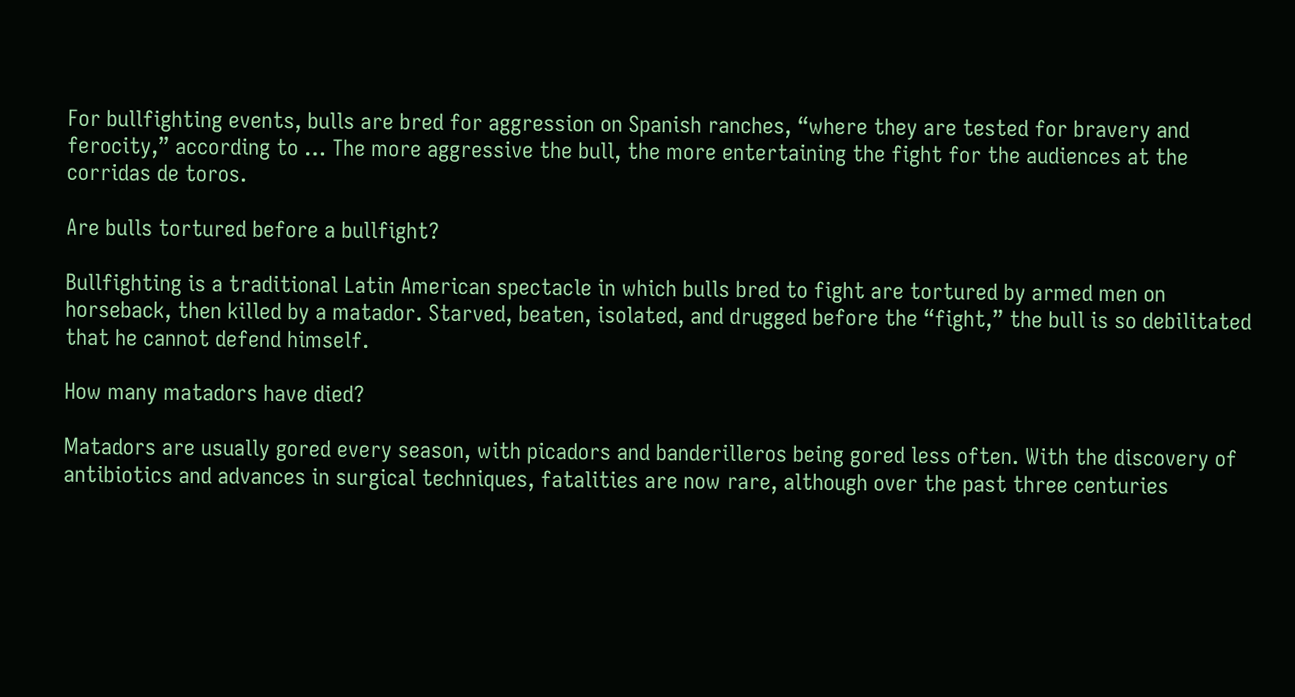For bullfighting events, bulls are bred for aggression on Spanish ranches, “where they are tested for bravery and ferocity,” according to … The more aggressive the bull, the more entertaining the fight for the audiences at the corridas de toros.

Are bulls tortured before a bullfight?

Bullfighting is a traditional Latin American spectacle in which bulls bred to fight are tortured by armed men on horseback, then killed by a matador. Starved, beaten, isolated, and drugged before the “fight,” the bull is so debilitated that he cannot defend himself.

How many matadors have died?

Matadors are usually gored every season, with picadors and banderilleros being gored less often. With the discovery of antibiotics and advances in surgical techniques, fatalities are now rare, although over the past three centuries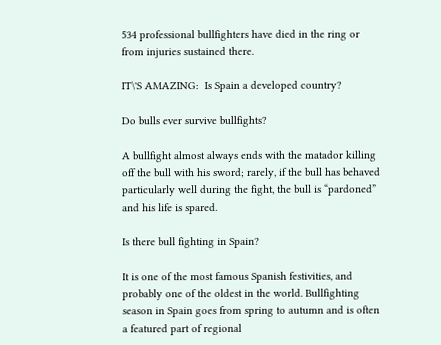534 professional bullfighters have died in the ring or from injuries sustained there.

IT\'S AMAZING:  Is Spain a developed country?

Do bulls ever survive bullfights?

A bullfight almost always ends with the matador killing off the bull with his sword; rarely, if the bull has behaved particularly well during the fight, the bull is “pardoned” and his life is spared.

Is there bull fighting in Spain?

It is one of the most famous Spanish festivities, and probably one of the oldest in the world. Bullfighting season in Spain goes from spring to autumn and is often a featured part of regional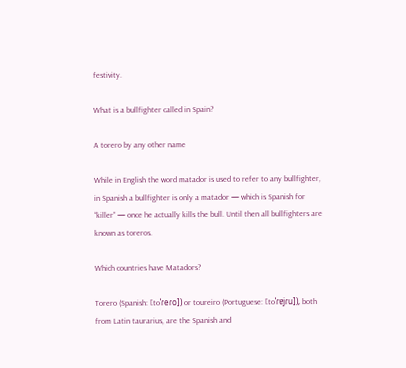festivity.

What is a bullfighter called in Spain?

A torero by any other name

While in English the word matador is used to refer to any bullfighter, in Spanish a bullfighter is only a matador — which is Spanish for “killer” — once he actually kills the bull. Until then all bullfighters are known as toreros.

Which countries have Matadors?

Torero (Spanish: [toˈɾeɾo]) or toureiro (Portuguese: [toˈɾɐjɾu]), both from Latin taurarius, are the Spanish and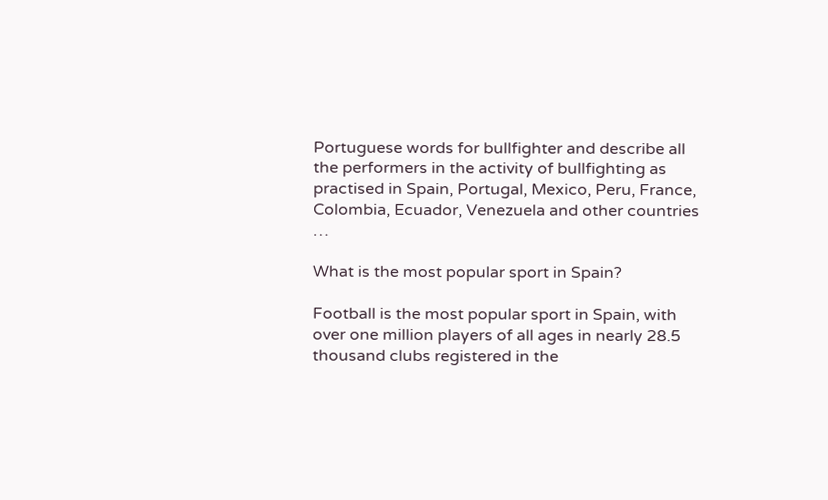Portuguese words for bullfighter and describe all the performers in the activity of bullfighting as practised in Spain, Portugal, Mexico, Peru, France, Colombia, Ecuador, Venezuela and other countries …

What is the most popular sport in Spain?

Football is the most popular sport in Spain, with over one million players of all ages in nearly 28.5 thousand clubs registered in the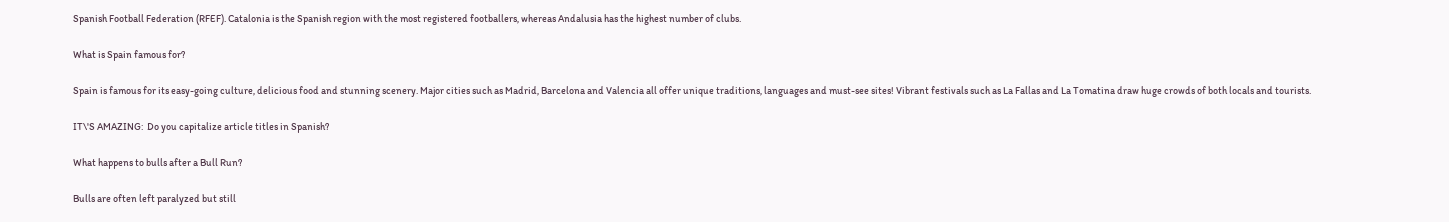Spanish Football Federation (RFEF). Catalonia is the Spanish region with the most registered footballers, whereas Andalusia has the highest number of clubs.

What is Spain famous for?

Spain is famous for its easy-going culture, delicious food and stunning scenery. Major cities such as Madrid, Barcelona and Valencia all offer unique traditions, languages and must-see sites! Vibrant festivals such as La Fallas and La Tomatina draw huge crowds of both locals and tourists.

IT\'S AMAZING:  Do you capitalize article titles in Spanish?

What happens to bulls after a Bull Run?

Bulls are often left paralyzed but still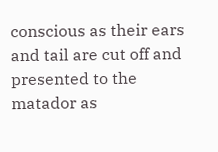conscious as their ears and tail are cut off and presented to the matador as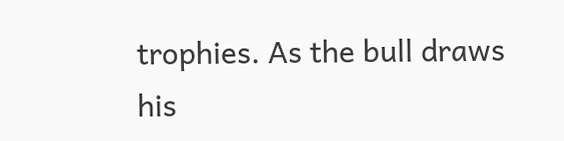trophies. As the bull draws his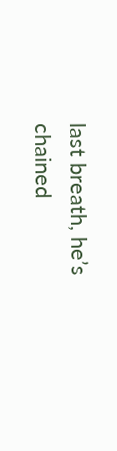last breath, he’s chained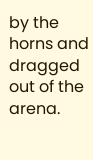by the horns and dragged out of the arena.